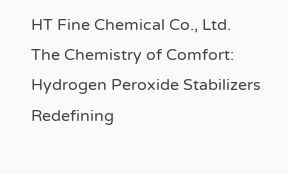HT Fine Chemical Co., Ltd.
The Chemistry of Comfort: Hydrogen Peroxide Stabilizers Redefining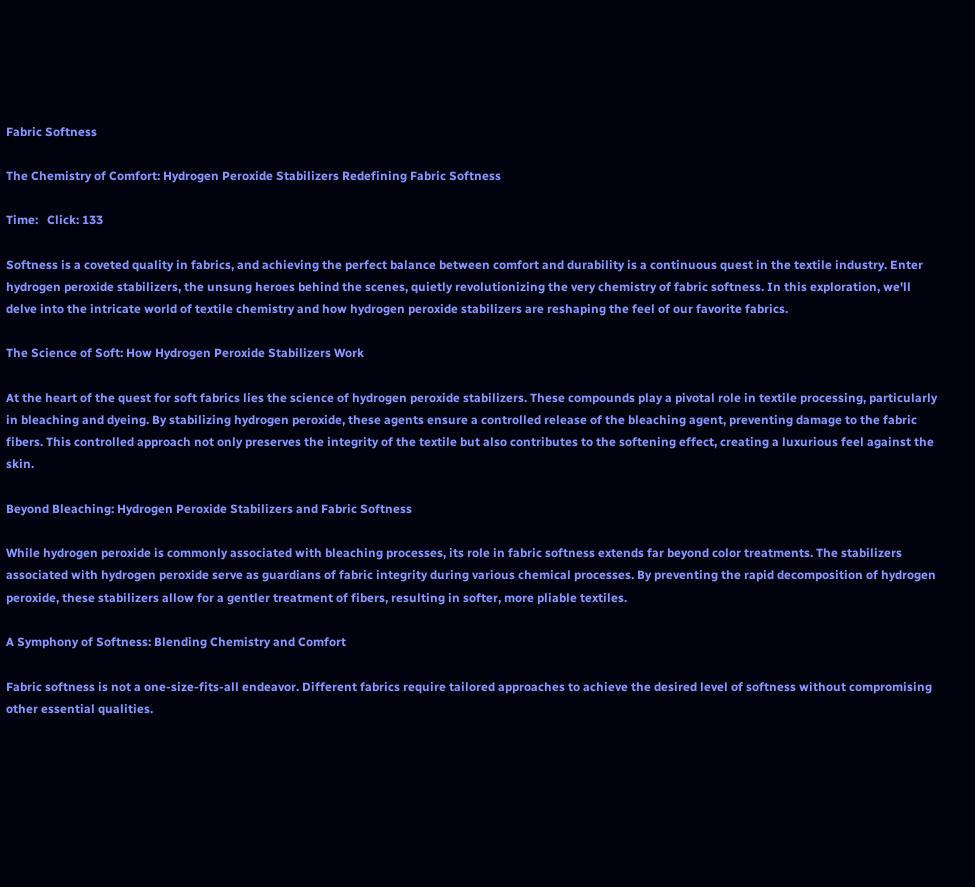Fabric Softness

The Chemistry of Comfort: Hydrogen Peroxide Stabilizers Redefining Fabric Softness

Time:   Click: 133

Softness is a coveted quality in fabrics, and achieving the perfect balance between comfort and durability is a continuous quest in the textile industry. Enter hydrogen peroxide stabilizers, the unsung heroes behind the scenes, quietly revolutionizing the very chemistry of fabric softness. In this exploration, we'll delve into the intricate world of textile chemistry and how hydrogen peroxide stabilizers are reshaping the feel of our favorite fabrics.

The Science of Soft: How Hydrogen Peroxide Stabilizers Work

At the heart of the quest for soft fabrics lies the science of hydrogen peroxide stabilizers. These compounds play a pivotal role in textile processing, particularly in bleaching and dyeing. By stabilizing hydrogen peroxide, these agents ensure a controlled release of the bleaching agent, preventing damage to the fabric fibers. This controlled approach not only preserves the integrity of the textile but also contributes to the softening effect, creating a luxurious feel against the skin.

Beyond Bleaching: Hydrogen Peroxide Stabilizers and Fabric Softness

While hydrogen peroxide is commonly associated with bleaching processes, its role in fabric softness extends far beyond color treatments. The stabilizers associated with hydrogen peroxide serve as guardians of fabric integrity during various chemical processes. By preventing the rapid decomposition of hydrogen peroxide, these stabilizers allow for a gentler treatment of fibers, resulting in softer, more pliable textiles.

A Symphony of Softness: Blending Chemistry and Comfort

Fabric softness is not a one-size-fits-all endeavor. Different fabrics require tailored approaches to achieve the desired level of softness without compromising other essential qualities.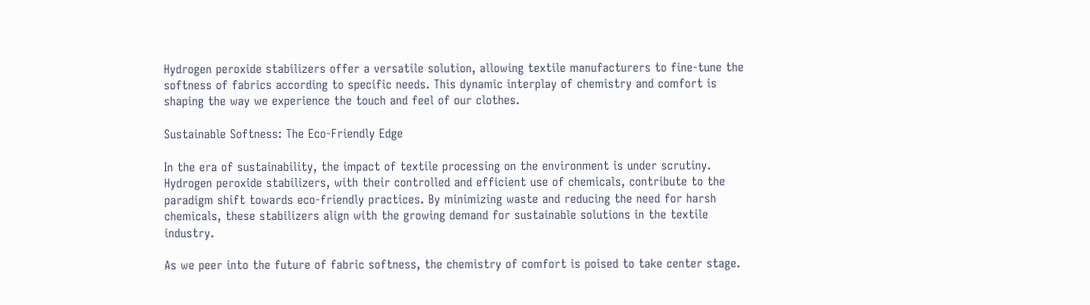Hydrogen peroxide stabilizers offer a versatile solution, allowing textile manufacturers to fine-tune the softness of fabrics according to specific needs. This dynamic interplay of chemistry and comfort is shaping the way we experience the touch and feel of our clothes.

Sustainable Softness: The Eco-Friendly Edge

In the era of sustainability, the impact of textile processing on the environment is under scrutiny. Hydrogen peroxide stabilizers, with their controlled and efficient use of chemicals, contribute to the paradigm shift towards eco-friendly practices. By minimizing waste and reducing the need for harsh chemicals, these stabilizers align with the growing demand for sustainable solutions in the textile industry.

As we peer into the future of fabric softness, the chemistry of comfort is poised to take center stage.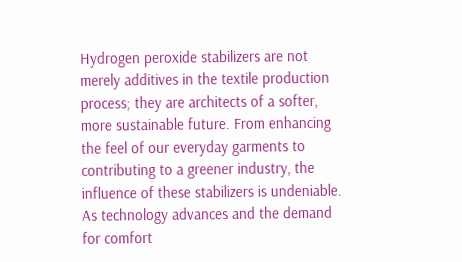Hydrogen peroxide stabilizers are not merely additives in the textile production process; they are architects of a softer, more sustainable future. From enhancing the feel of our everyday garments to contributing to a greener industry, the influence of these stabilizers is undeniable. As technology advances and the demand for comfort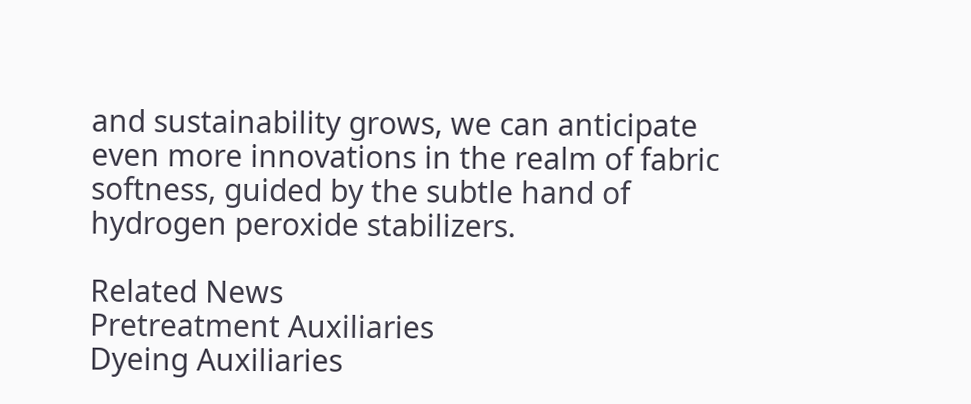and sustainability grows, we can anticipate even more innovations in the realm of fabric softness, guided by the subtle hand of hydrogen peroxide stabilizers.

Related News
Pretreatment Auxiliaries
Dyeing Auxiliaries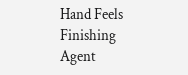Hand Feels Finishing Agent